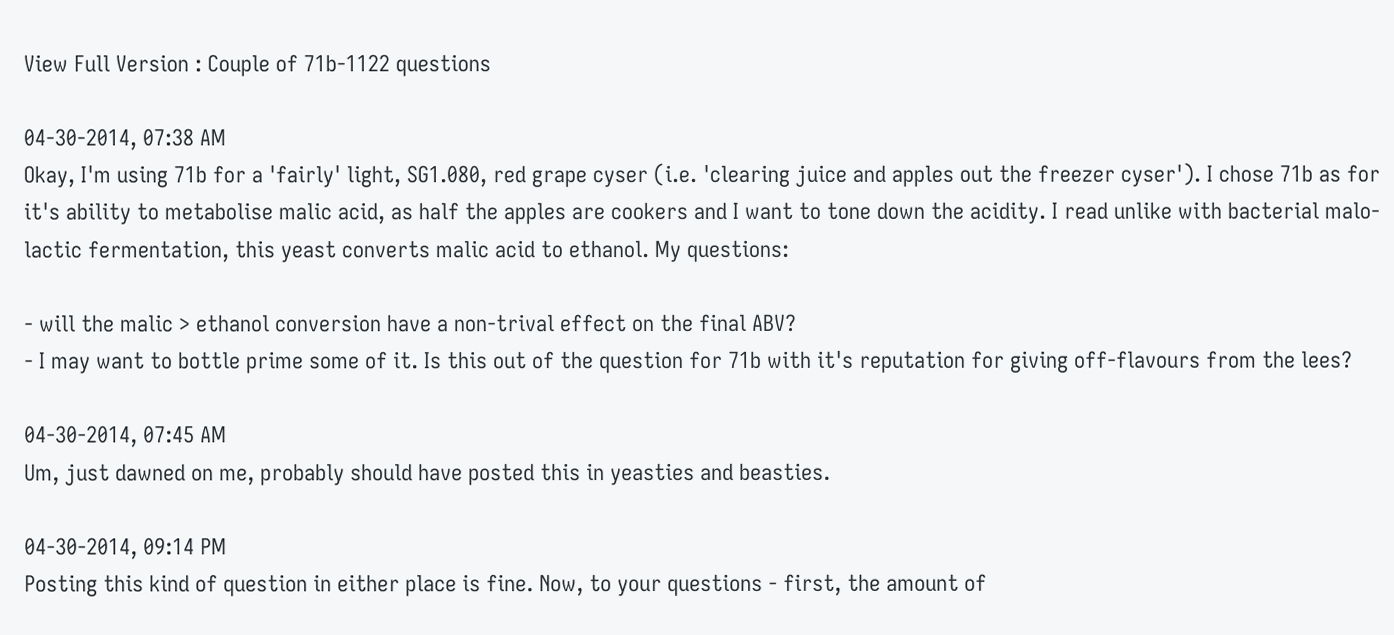View Full Version : Couple of 71b-1122 questions

04-30-2014, 07:38 AM
Okay, I'm using 71b for a 'fairly' light, SG1.080, red grape cyser (i.e. 'clearing juice and apples out the freezer cyser'). I chose 71b as for it's ability to metabolise malic acid, as half the apples are cookers and I want to tone down the acidity. I read unlike with bacterial malo-lactic fermentation, this yeast converts malic acid to ethanol. My questions:

- will the malic > ethanol conversion have a non-trival effect on the final ABV?
- I may want to bottle prime some of it. Is this out of the question for 71b with it's reputation for giving off-flavours from the lees?

04-30-2014, 07:45 AM
Um, just dawned on me, probably should have posted this in yeasties and beasties.

04-30-2014, 09:14 PM
Posting this kind of question in either place is fine. Now, to your questions - first, the amount of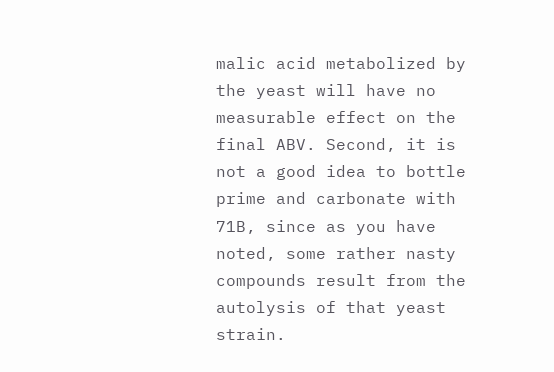malic acid metabolized by the yeast will have no measurable effect on the final ABV. Second, it is not a good idea to bottle prime and carbonate with 71B, since as you have noted, some rather nasty compounds result from the autolysis of that yeast strain.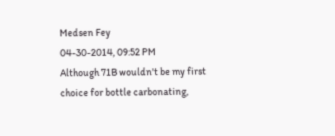Medsen Fey
04-30-2014, 09:52 PM
Although 71B wouldn't be my first choice for bottle carbonating,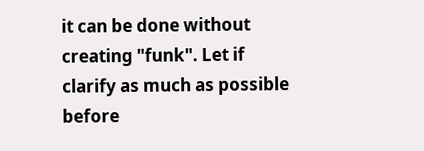it can be done without creating "funk". Let if clarify as much as possible before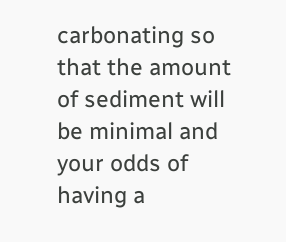carbonating so that the amount of sediment will be minimal and your odds of having a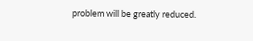problem will be greatly reduced.